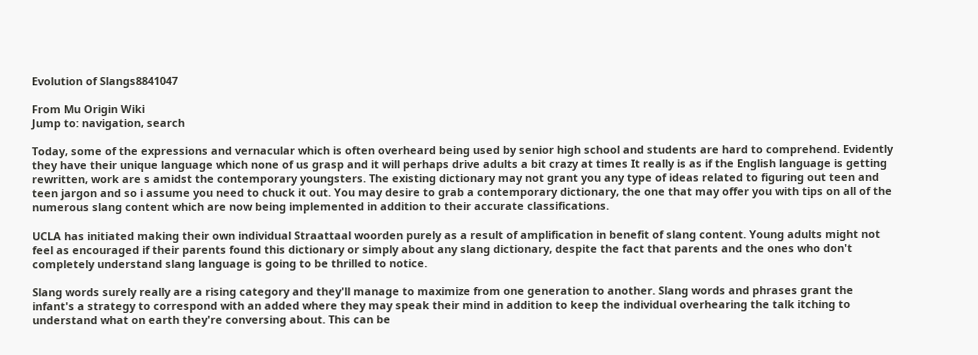Evolution of Slangs8841047

From Mu Origin Wiki
Jump to: navigation, search

Today, some of the expressions and vernacular which is often overheard being used by senior high school and students are hard to comprehend. Evidently they have their unique language which none of us grasp and it will perhaps drive adults a bit crazy at times It really is as if the English language is getting rewritten, work are s amidst the contemporary youngsters. The existing dictionary may not grant you any type of ideas related to figuring out teen and teen jargon and so i assume you need to chuck it out. You may desire to grab a contemporary dictionary, the one that may offer you with tips on all of the numerous slang content which are now being implemented in addition to their accurate classifications.

UCLA has initiated making their own individual Straattaal woorden purely as a result of amplification in benefit of slang content. Young adults might not feel as encouraged if their parents found this dictionary or simply about any slang dictionary, despite the fact that parents and the ones who don't completely understand slang language is going to be thrilled to notice.

Slang words surely really are a rising category and they'll manage to maximize from one generation to another. Slang words and phrases grant the infant's a strategy to correspond with an added where they may speak their mind in addition to keep the individual overhearing the talk itching to understand what on earth they're conversing about. This can be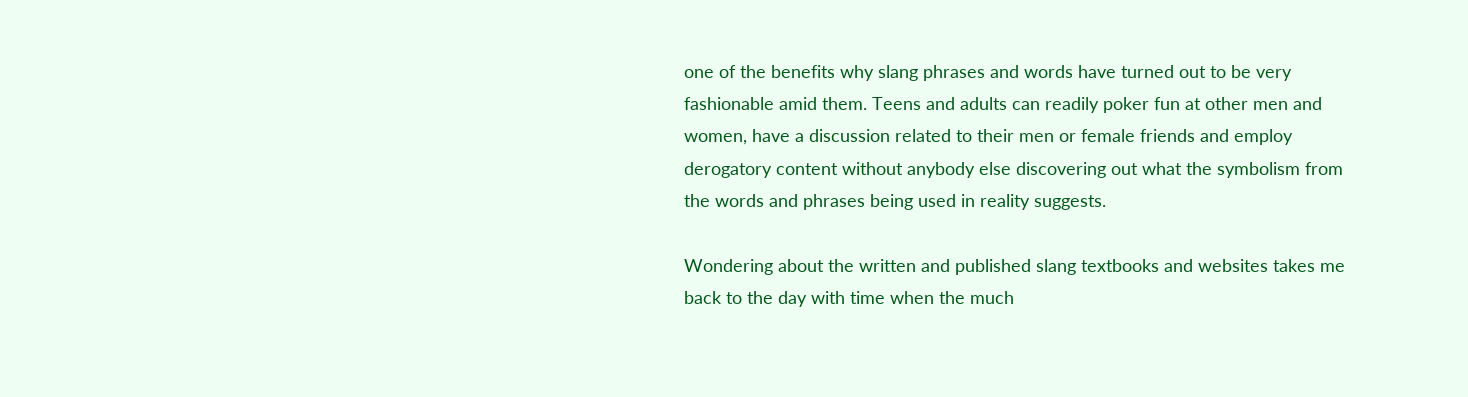one of the benefits why slang phrases and words have turned out to be very fashionable amid them. Teens and adults can readily poker fun at other men and women, have a discussion related to their men or female friends and employ derogatory content without anybody else discovering out what the symbolism from the words and phrases being used in reality suggests.

Wondering about the written and published slang textbooks and websites takes me back to the day with time when the much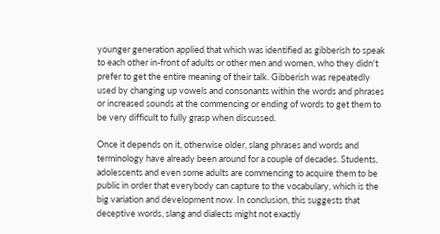younger generation applied that which was identified as gibberish to speak to each other in-front of adults or other men and women, who they didn't prefer to get the entire meaning of their talk. Gibberish was repeatedly used by changing up vowels and consonants within the words and phrases or increased sounds at the commencing or ending of words to get them to be very difficult to fully grasp when discussed.

Once it depends on it, otherwise older, slang phrases and words and terminology have already been around for a couple of decades. Students, adolescents and even some adults are commencing to acquire them to be public in order that everybody can capture to the vocabulary, which is the big variation and development now. In conclusion, this suggests that deceptive words, slang and dialects might not exactly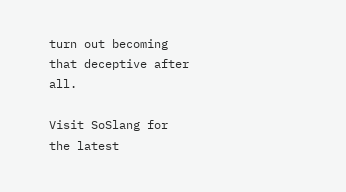turn out becoming that deceptive after all.

Visit SoSlang for the latest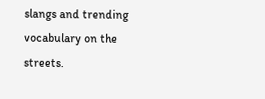slangs and trending vocabulary on the streets.